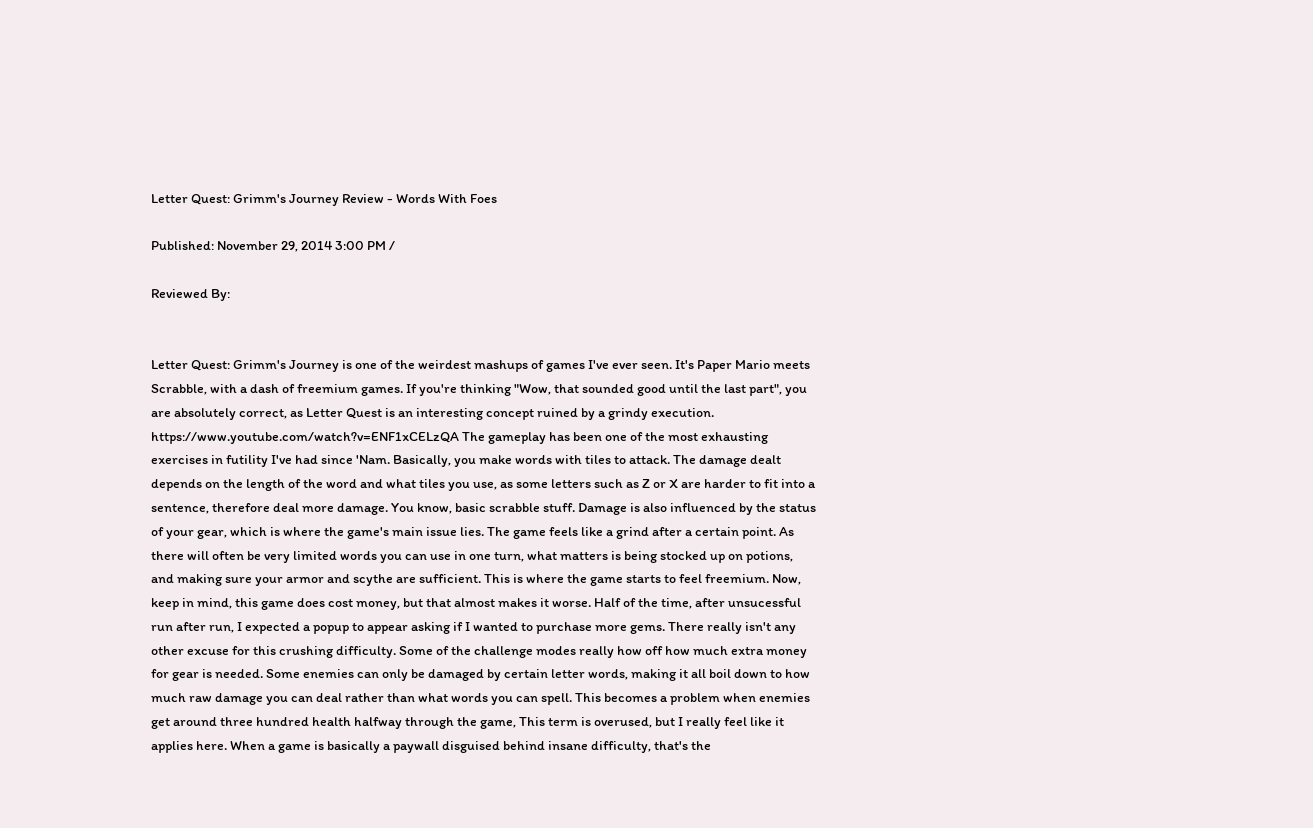Letter Quest: Grimm's Journey Review - Words With Foes

Published: November 29, 2014 3:00 PM /

Reviewed By:


Letter Quest: Grimm's Journey is one of the weirdest mashups of games I've ever seen. It's Paper Mario meets Scrabble, with a dash of freemium games. If you're thinking "Wow, that sounded good until the last part", you are absolutely correct, as Letter Quest is an interesting concept ruined by a grindy execution. https://www.youtube.com/watch?v=ENF1xCELzQA The gameplay has been one of the most exhausting exercises in futility I've had since 'Nam. Basically, you make words with tiles to attack. The damage dealt depends on the length of the word and what tiles you use, as some letters such as Z or X are harder to fit into a sentence, therefore deal more damage. You know, basic scrabble stuff. Damage is also influenced by the status of your gear, which is where the game's main issue lies. The game feels like a grind after a certain point. As there will often be very limited words you can use in one turn, what matters is being stocked up on potions, and making sure your armor and scythe are sufficient. This is where the game starts to feel freemium. Now, keep in mind, this game does cost money, but that almost makes it worse. Half of the time, after unsucessful run after run, I expected a popup to appear asking if I wanted to purchase more gems. There really isn't any other excuse for this crushing difficulty. Some of the challenge modes really how off how much extra money for gear is needed. Some enemies can only be damaged by certain letter words, making it all boil down to how much raw damage you can deal rather than what words you can spell. This becomes a problem when enemies get around three hundred health halfway through the game, This term is overused, but I really feel like it applies here. When a game is basically a paywall disguised behind insane difficulty, that's the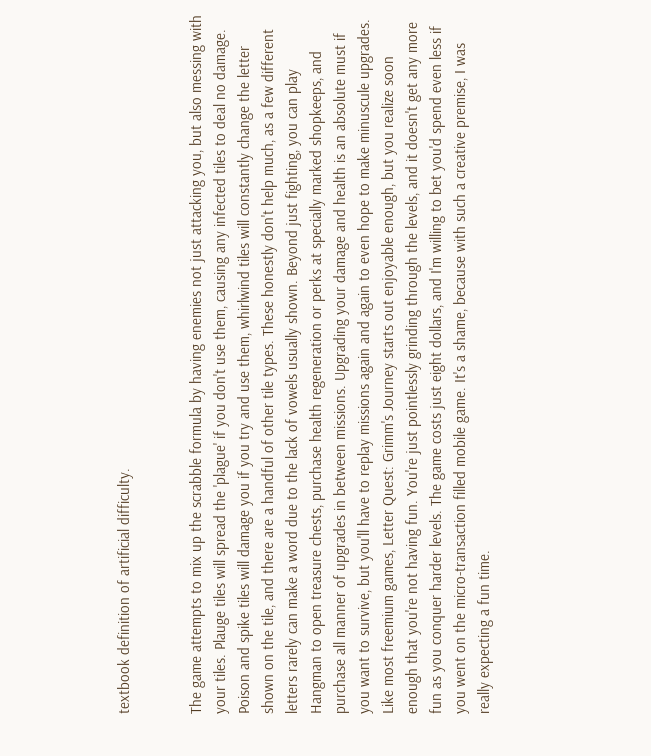textbook definition of artificial difficulty.


The game attempts to mix up the scrabble formula by having enemies not just attacking you, but also messing with your tiles. Plauge tiles will spread the 'plague' if you don't use them, causing any infected tiles to deal no damage. Poison and spike tiles will damage you if you try and use them, whirlwind tiles will constantly change the letter shown on the tile, and there are a handful of other tile types. These honestly don't help much, as a few different letters rarely can make a word due to the lack of vowels usually shown. Beyond just fighting, you can play Hangman to open treasure chests, purchase health regeneration or perks at specially marked shopkeeps, and purchase all manner of upgrades in between missions. Upgrading your damage and health is an absolute must if you want to survive, but you'll have to replay missions again and again to even hope to make minuscule upgrades. Like most freemium games, Letter Quest: Grimm's Journey starts out enjoyable enough, but you realize soon enough that you're not having fun. You're just pointlessly grinding through the levels, and it doesn't get any more fun as you conquer harder levels. The game costs just eight dollars, and I'm willing to bet you'd spend even less if you went on the micro-transaction filled mobile game. It's a shame, because with such a creative premise, I was really expecting a fun time.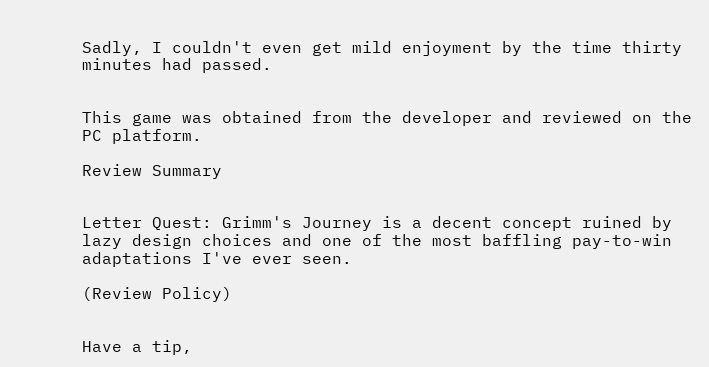Sadly, I couldn't even get mild enjoyment by the time thirty minutes had passed.


This game was obtained from the developer and reviewed on the PC platform.

Review Summary


Letter Quest: Grimm's Journey is a decent concept ruined by lazy design choices and one of the most baffling pay-to-win adaptations I've ever seen.

(Review Policy)


Have a tip,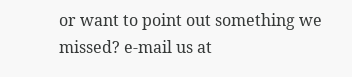or want to point out something we missed? e-mail us at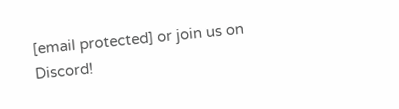[email protected] or join us on Discord!